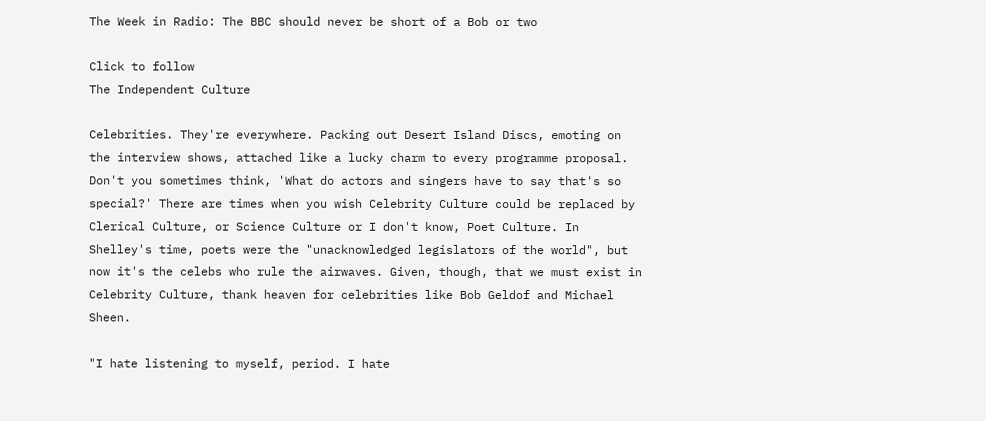The Week in Radio: The BBC should never be short of a Bob or two

Click to follow
The Independent Culture

Celebrities. They're everywhere. Packing out Desert Island Discs, emoting on the interview shows, attached like a lucky charm to every programme proposal. Don't you sometimes think, 'What do actors and singers have to say that's so special?' There are times when you wish Celebrity Culture could be replaced by Clerical Culture, or Science Culture or I don't know, Poet Culture. In Shelley's time, poets were the "unacknowledged legislators of the world", but now it's the celebs who rule the airwaves. Given, though, that we must exist in Celebrity Culture, thank heaven for celebrities like Bob Geldof and Michael Sheen.

"I hate listening to myself, period. I hate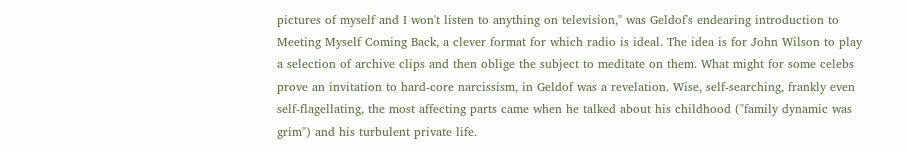pictures of myself and I won't listen to anything on television," was Geldof's endearing introduction to Meeting Myself Coming Back, a clever format for which radio is ideal. The idea is for John Wilson to play a selection of archive clips and then oblige the subject to meditate on them. What might for some celebs prove an invitation to hard-core narcissism, in Geldof was a revelation. Wise, self-searching, frankly even self-flagellating, the most affecting parts came when he talked about his childhood ("family dynamic was grim") and his turbulent private life.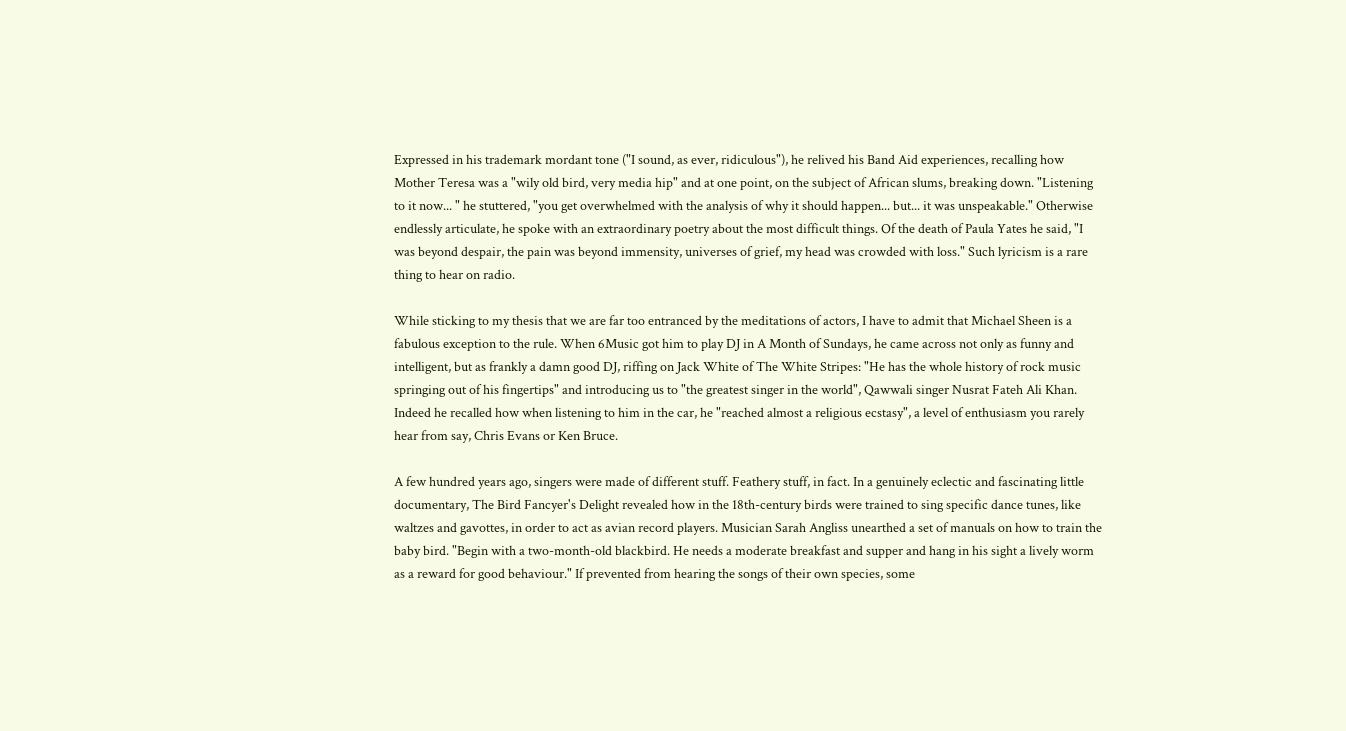Expressed in his trademark mordant tone ("I sound, as ever, ridiculous"), he relived his Band Aid experiences, recalling how Mother Teresa was a "wily old bird, very media hip" and at one point, on the subject of African slums, breaking down. "Listening to it now... " he stuttered, "you get overwhelmed with the analysis of why it should happen... but... it was unspeakable." Otherwise endlessly articulate, he spoke with an extraordinary poetry about the most difficult things. Of the death of Paula Yates he said, "I was beyond despair, the pain was beyond immensity, universes of grief, my head was crowded with loss." Such lyricism is a rare thing to hear on radio.

While sticking to my thesis that we are far too entranced by the meditations of actors, I have to admit that Michael Sheen is a fabulous exception to the rule. When 6Music got him to play DJ in A Month of Sundays, he came across not only as funny and intelligent, but as frankly a damn good DJ, riffing on Jack White of The White Stripes: "He has the whole history of rock music springing out of his fingertips" and introducing us to "the greatest singer in the world", Qawwali singer Nusrat Fateh Ali Khan. Indeed he recalled how when listening to him in the car, he "reached almost a religious ecstasy", a level of enthusiasm you rarely hear from say, Chris Evans or Ken Bruce.

A few hundred years ago, singers were made of different stuff. Feathery stuff, in fact. In a genuinely eclectic and fascinating little documentary, The Bird Fancyer's Delight revealed how in the 18th-century birds were trained to sing specific dance tunes, like waltzes and gavottes, in order to act as avian record players. Musician Sarah Angliss unearthed a set of manuals on how to train the baby bird. "Begin with a two-month-old blackbird. He needs a moderate breakfast and supper and hang in his sight a lively worm as a reward for good behaviour." If prevented from hearing the songs of their own species, some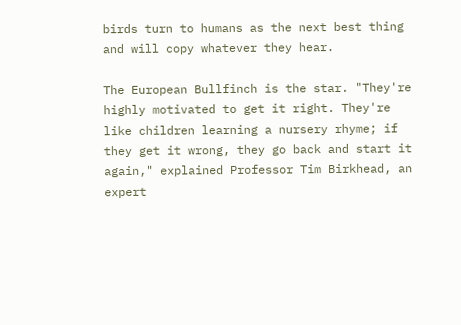birds turn to humans as the next best thing and will copy whatever they hear.

The European Bullfinch is the star. "They're highly motivated to get it right. They're like children learning a nursery rhyme; if they get it wrong, they go back and start it again," explained Professor Tim Birkhead, an expert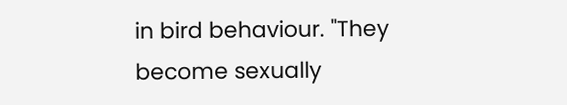in bird behaviour. "They become sexually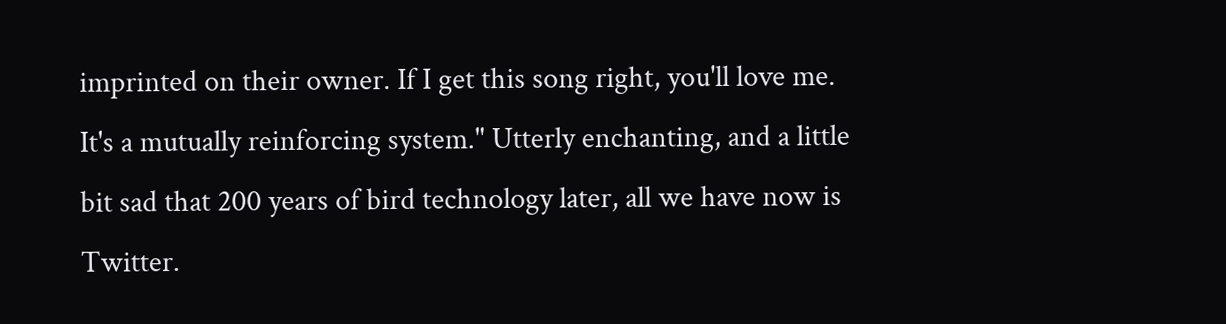imprinted on their owner. If I get this song right, you'll love me. It's a mutually reinforcing system." Utterly enchanting, and a little bit sad that 200 years of bird technology later, all we have now is Twitter.